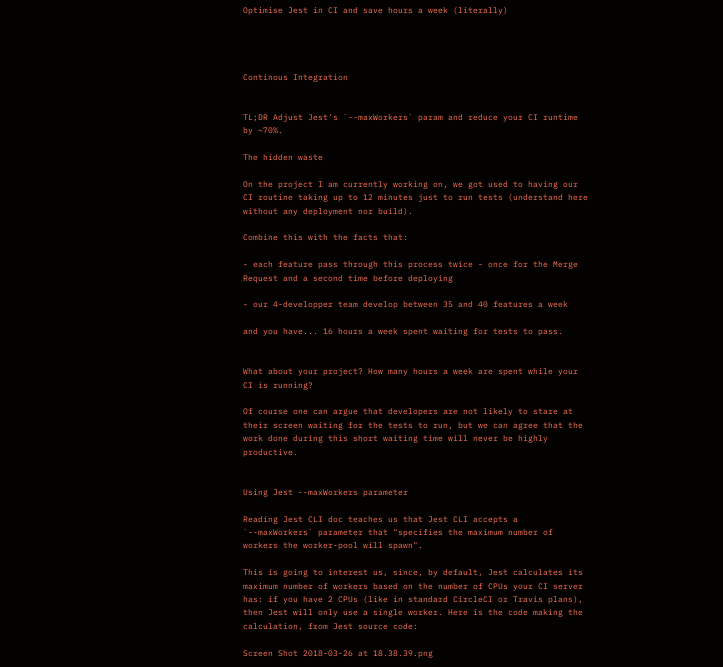Optimise Jest in CI and save hours a week (literally)




Continous Integration


TL;DR Adjust Jest's `--maxWorkers` param and reduce your CI runtime by ~70%.

The hidden waste

On the project I am currently working on, we got used to having our CI routine taking up to 12 minutes just to run tests (understand here without any deployment nor build).

Combine this with the facts that:

- each feature pass through this process twice - once for the Merge Request and a second time before deploying

- our 4-developper team develop between 35 and 40 features a week

and you have... 16 hours a week spent waiting for tests to pass.


What about your project? How many hours a week are spent while your CI is running?

Of course one can argue that developers are not likely to stare at their screen waiting for the tests to run, but we can agree that the work done during this short waiting time will never be highly productive.


Using Jest --maxWorkers parameter

Reading Jest CLI doc teaches us that Jest CLI accepts a `--maxWorkers` parameter that "specifies the maximum number of workers the worker-pool will spawn".

This is going to interest us, since, by default, Jest calculates its maximum number of workers based on the number of CPUs your CI server has: if you have 2 CPUs (like in standard CircleCI or Travis plans), then Jest will only use a single worker. Here is the code making the calculation, from Jest source code:

Screen Shot 2018-03-26 at 18.38.39.png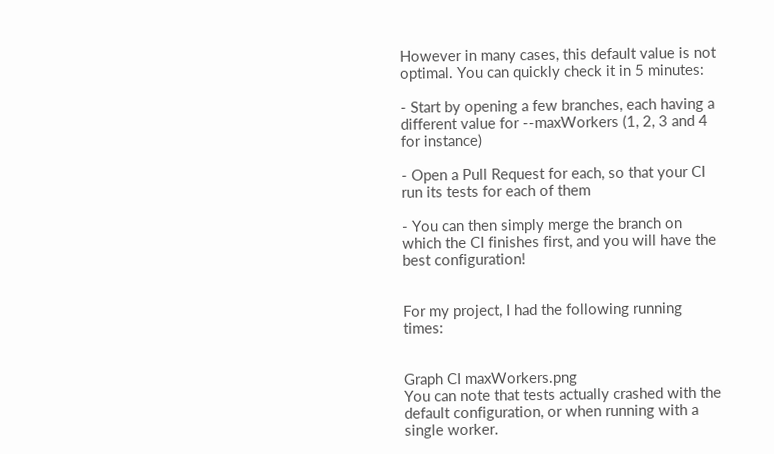However in many cases, this default value is not optimal. You can quickly check it in 5 minutes:

- Start by opening a few branches, each having a different value for --maxWorkers (1, 2, 3 and 4 for instance)

- Open a Pull Request for each, so that your CI run its tests for each of them

- You can then simply merge the branch on which the CI finishes first, and you will have the best configuration!


For my project, I had the following running times:


Graph CI maxWorkers.png
You can note that tests actually crashed with the default configuration, or when running with a single worker.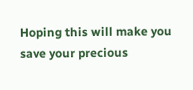Hoping this will make you save your precious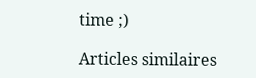time ;)

Articles similaires